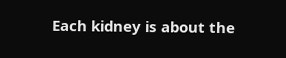Each kidney is about the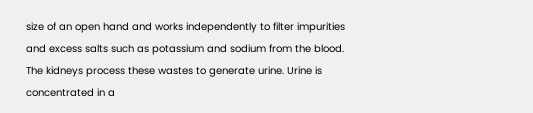size of an open hand and works independently to filter impurities and excess salts such as potassium and sodium from the blood. The kidneys process these wastes to generate urine. Urine is concentrated in a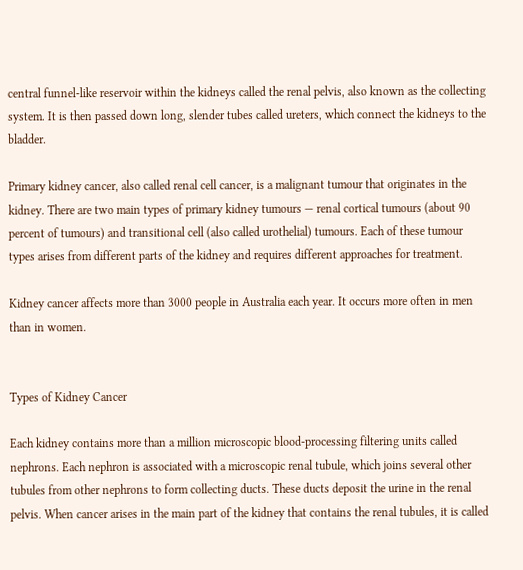central funnel-like reservoir within the kidneys called the renal pelvis, also known as the collecting system. It is then passed down long, slender tubes called ureters, which connect the kidneys to the bladder.

Primary kidney cancer, also called renal cell cancer, is a malignant tumour that originates in the kidney. There are two main types of primary kidney tumours — renal cortical tumours (about 90 percent of tumours) and transitional cell (also called urothelial) tumours. Each of these tumour types arises from different parts of the kidney and requires different approaches for treatment.

Kidney cancer affects more than 3000 people in Australia each year. It occurs more often in men than in women.


Types of Kidney Cancer

Each kidney contains more than a million microscopic blood-processing filtering units called nephrons. Each nephron is associated with a microscopic renal tubule, which joins several other tubules from other nephrons to form collecting ducts. These ducts deposit the urine in the renal pelvis. When cancer arises in the main part of the kidney that contains the renal tubules, it is called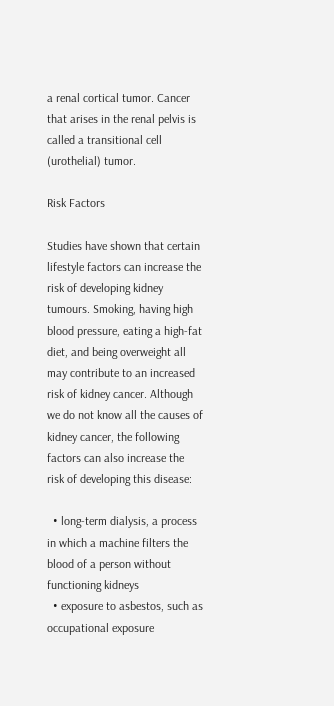a renal cortical tumor. Cancer that arises in the renal pelvis is called a transitional cell (urothelial) tumor.

Risk Factors

Studies have shown that certain lifestyle factors can increase the risk of developing kidney tumours. Smoking, having high blood pressure, eating a high-fat diet, and being overweight all may contribute to an increased risk of kidney cancer. Although we do not know all the causes of kidney cancer, the following factors can also increase the risk of developing this disease:

  • long-term dialysis, a process in which a machine filters the blood of a person without functioning kidneys
  • exposure to asbestos, such as occupational exposure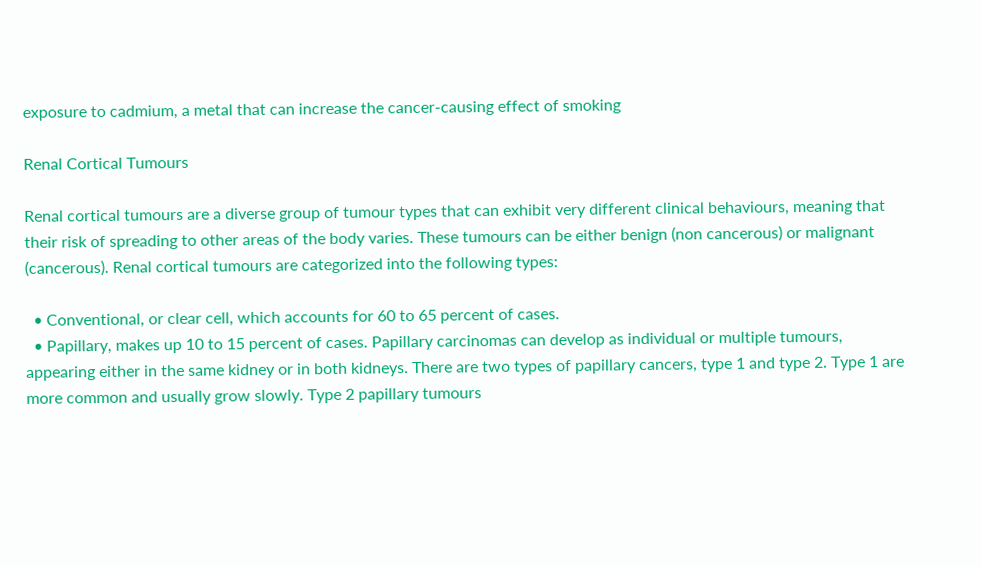exposure to cadmium, a metal that can increase the cancer-causing effect of smoking

Renal Cortical Tumours

Renal cortical tumours are a diverse group of tumour types that can exhibit very different clinical behaviours, meaning that their risk of spreading to other areas of the body varies. These tumours can be either benign (non cancerous) or malignant (cancerous). Renal cortical tumours are categorized into the following types:

  • Conventional, or clear cell, which accounts for 60 to 65 percent of cases.
  • Papillary, makes up 10 to 15 percent of cases. Papillary carcinomas can develop as individual or multiple tumours, appearing either in the same kidney or in both kidneys. There are two types of papillary cancers, type 1 and type 2. Type 1 are more common and usually grow slowly. Type 2 papillary tumours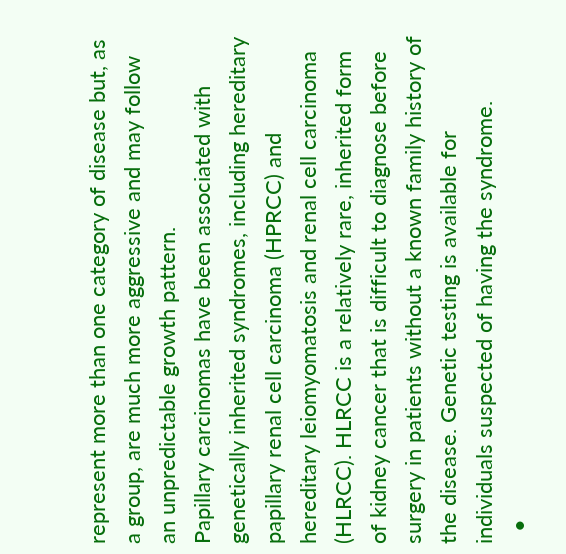represent more than one category of disease but, as a group, are much more aggressive and may follow an unpredictable growth pattern.
Papillary carcinomas have been associated with genetically inherited syndromes, including hereditary papillary renal cell carcinoma (HPRCC) and hereditary leiomyomatosis and renal cell carcinoma (HLRCC). HLRCC is a relatively rare, inherited form of kidney cancer that is difficult to diagnose before surgery in patients without a known family history of the disease. Genetic testing is available for individuals suspected of having the syndrome.
  •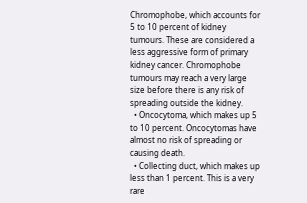Chromophobe, which accounts for 5 to 10 percent of kidney tumours. These are considered a less aggressive form of primary kidney cancer. Chromophobe tumours may reach a very large size before there is any risk of spreading outside the kidney.
  • Oncocytoma, which makes up 5 to 10 percent. Oncocytomas have almost no risk of spreading or causing death.
  • Collecting duct, which makes up less than 1 percent. This is a very rare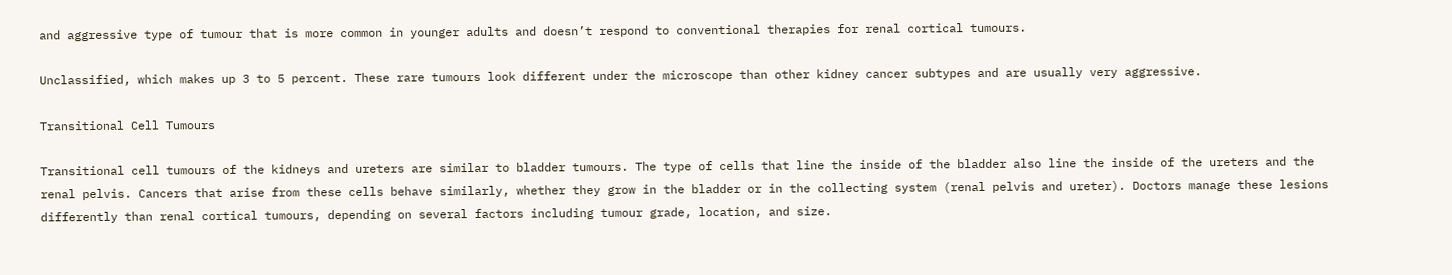and aggressive type of tumour that is more common in younger adults and doesn’t respond to conventional therapies for renal cortical tumours.

Unclassified, which makes up 3 to 5 percent. These rare tumours look different under the microscope than other kidney cancer subtypes and are usually very aggressive.

Transitional Cell Tumours

Transitional cell tumours of the kidneys and ureters are similar to bladder tumours. The type of cells that line the inside of the bladder also line the inside of the ureters and the renal pelvis. Cancers that arise from these cells behave similarly, whether they grow in the bladder or in the collecting system (renal pelvis and ureter). Doctors manage these lesions differently than renal cortical tumours, depending on several factors including tumour grade, location, and size.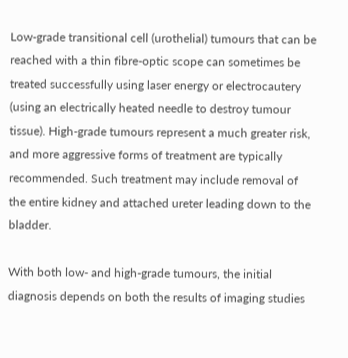Low-grade transitional cell (urothelial) tumours that can be reached with a thin fibre-optic scope can sometimes be treated successfully using laser energy or electrocautery (using an electrically heated needle to destroy tumour tissue). High-grade tumours represent a much greater risk, and more aggressive forms of treatment are typically recommended. Such treatment may include removal of the entire kidney and attached ureter leading down to the bladder.

With both low- and high-grade tumours, the initial diagnosis depends on both the results of imaging studies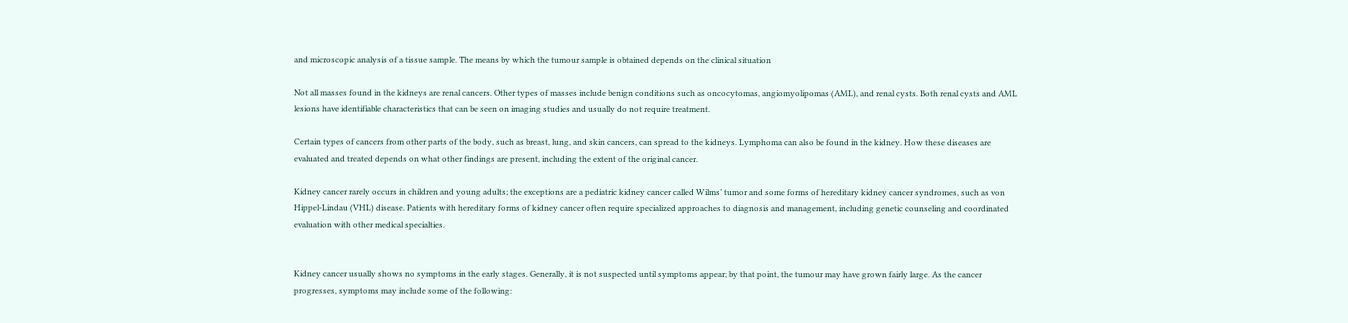and microscopic analysis of a tissue sample. The means by which the tumour sample is obtained depends on the clinical situation

Not all masses found in the kidneys are renal cancers. Other types of masses include benign conditions such as oncocytomas, angiomyolipomas (AML), and renal cysts. Both renal cysts and AML lesions have identifiable characteristics that can be seen on imaging studies and usually do not require treatment.

Certain types of cancers from other parts of the body, such as breast, lung, and skin cancers, can spread to the kidneys. Lymphoma can also be found in the kidney. How these diseases are evaluated and treated depends on what other findings are present, including the extent of the original cancer.

Kidney cancer rarely occurs in children and young adults; the exceptions are a pediatric kidney cancer called Wilms’ tumor and some forms of hereditary kidney cancer syndromes, such as von Hippel-Lindau (VHL) disease. Patients with hereditary forms of kidney cancer often require specialized approaches to diagnosis and management, including genetic counseling and coordinated evaluation with other medical specialties.


Kidney cancer usually shows no symptoms in the early stages. Generally, it is not suspected until symptoms appear; by that point, the tumour may have grown fairly large. As the cancer progresses, symptoms may include some of the following: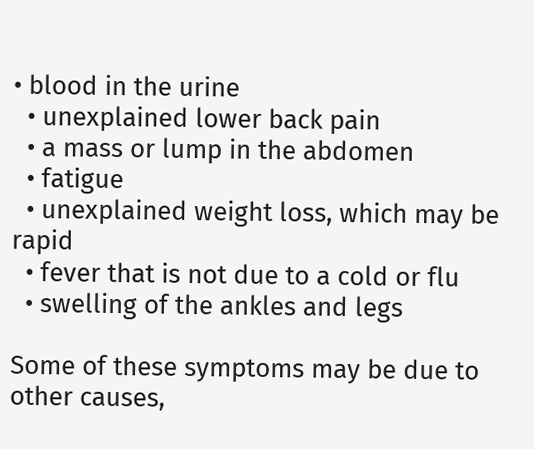• blood in the urine
  • unexplained lower back pain
  • a mass or lump in the abdomen
  • fatigue
  • unexplained weight loss, which may be rapid
  • fever that is not due to a cold or flu
  • swelling of the ankles and legs

Some of these symptoms may be due to other causes,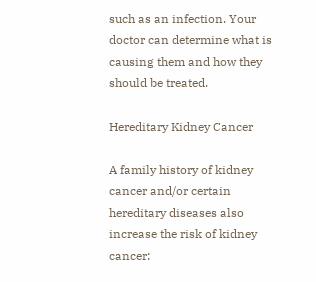such as an infection. Your doctor can determine what is causing them and how they should be treated.

Hereditary Kidney Cancer

A family history of kidney cancer and/or certain hereditary diseases also increase the risk of kidney cancer: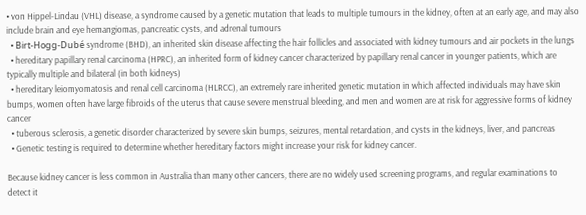• von Hippel-Lindau (VHL) disease, a syndrome caused by a genetic mutation that leads to multiple tumours in the kidney, often at an early age, and may also include brain and eye hemangiomas, pancreatic cysts, and adrenal tumours
  • Birt-Hogg-Dubé syndrome (BHD), an inherited skin disease affecting the hair follicles and associated with kidney tumours and air pockets in the lungs
  • hereditary papillary renal carcinoma (HPRC), an inherited form of kidney cancer characterized by papillary renal cancer in younger patients, which are typically multiple and bilateral (in both kidneys)
  • hereditary leiomyomatosis and renal cell carcinoma (HLRCC), an extremely rare inherited genetic mutation in which affected individuals may have skin bumps, women often have large fibroids of the uterus that cause severe menstrual bleeding, and men and women are at risk for aggressive forms of kidney cancer
  • tuberous sclerosis, a genetic disorder characterized by severe skin bumps, seizures, mental retardation, and cysts in the kidneys, liver, and pancreas
  • Genetic testing is required to determine whether hereditary factors might increase your risk for kidney cancer.

Because kidney cancer is less common in Australia than many other cancers, there are no widely used screening programs, and regular examinations to detect it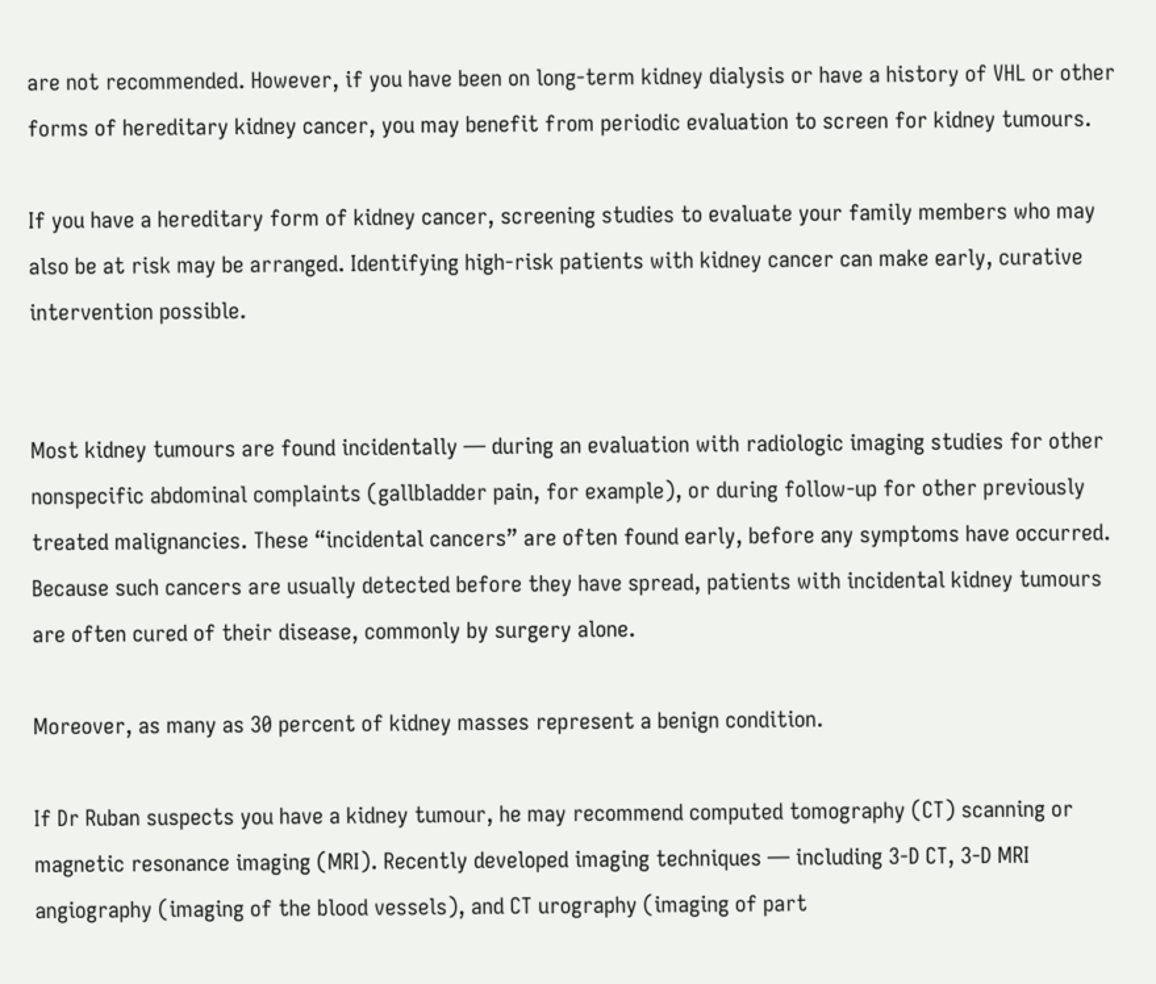are not recommended. However, if you have been on long-term kidney dialysis or have a history of VHL or other forms of hereditary kidney cancer, you may benefit from periodic evaluation to screen for kidney tumours.

If you have a hereditary form of kidney cancer, screening studies to evaluate your family members who may also be at risk may be arranged. Identifying high-risk patients with kidney cancer can make early, curative intervention possible.


Most kidney tumours are found incidentally — during an evaluation with radiologic imaging studies for other nonspecific abdominal complaints (gallbladder pain, for example), or during follow-up for other previously treated malignancies. These “incidental cancers” are often found early, before any symptoms have occurred. Because such cancers are usually detected before they have spread, patients with incidental kidney tumours are often cured of their disease, commonly by surgery alone.

Moreover, as many as 30 percent of kidney masses represent a benign condition.

If Dr Ruban suspects you have a kidney tumour, he may recommend computed tomography (CT) scanning or magnetic resonance imaging (MRI). Recently developed imaging techniques — including 3-D CT, 3-D MRI angiography (imaging of the blood vessels), and CT urography (imaging of part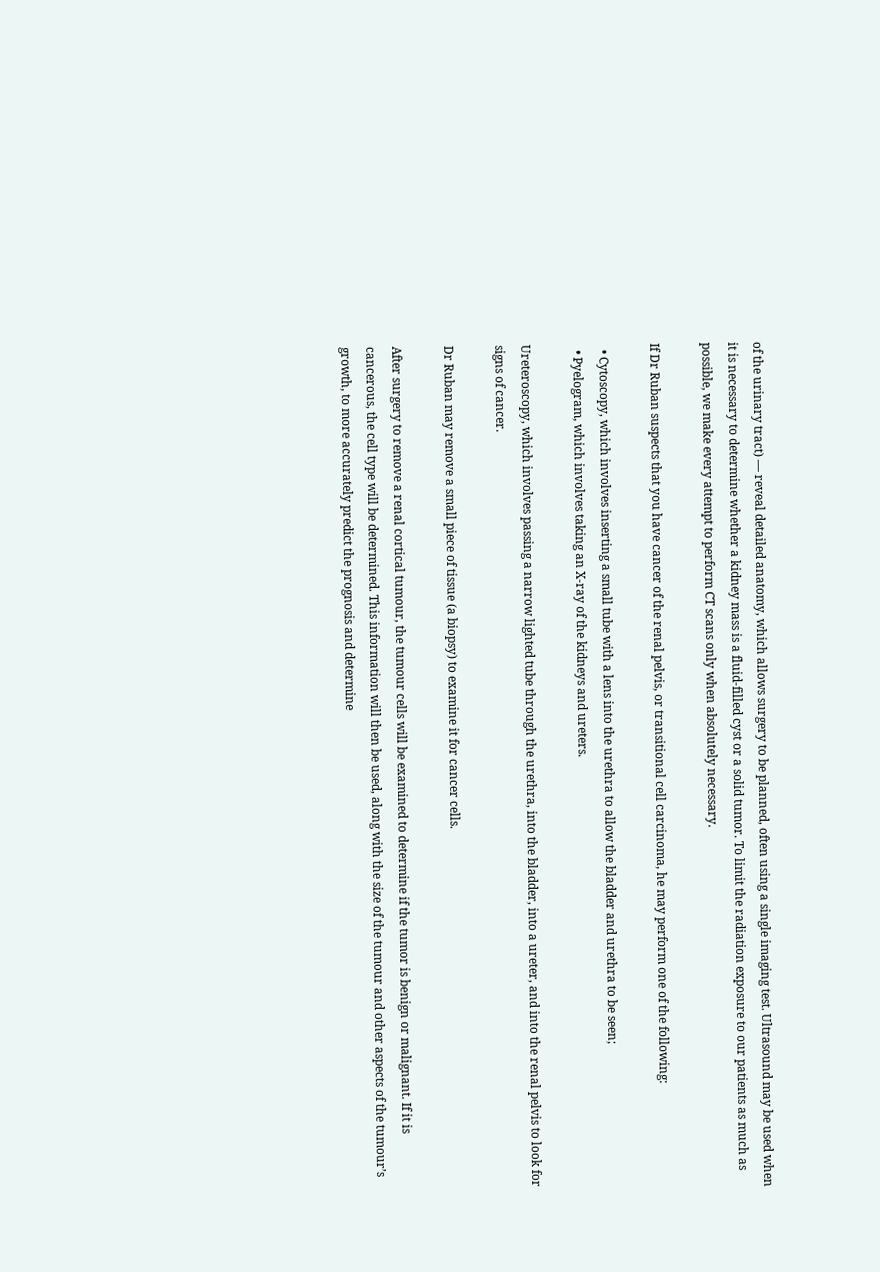of the urinary tract) — reveal detailed anatomy, which allows surgery to be planned, often using a single imaging test. Ultrasound may be used when it is necessary to determine whether a kidney mass is a fluid-filled cyst or a solid tumor. To limit the radiation exposure to our patients as much as possible, we make every attempt to perform CT scans only when absolutely necessary.

If Dr Ruban suspects that you have cancer of the renal pelvis, or transitional cell carcinoma, he may perform one of the following:

  • Cytoscopy, which involves inserting a small tube with a lens into the urethra to allow the bladder and urethra to be seen;
  • Pyelogram, which involves taking an X-ray of the kidneys and ureters.

Ureteroscopy, which involves passing a narrow lighted tube through the urethra, into the bladder, into a ureter, and into the renal pelvis to look for signs of cancer.

Dr Ruban may remove a small piece of tissue (a biopsy) to examine it for cancer cells.

After surgery to remove a renal cortical tumour, the tumour cells will be examined to determine if the tumor is benign or malignant. If it is cancerous, the cell type will be determined. This information will then be used, along with the size of the tumour and other aspects of the tumour’s growth, to more accurately predict the prognosis and determine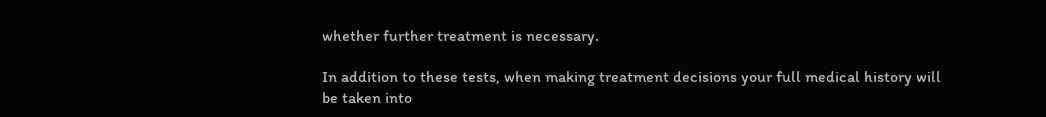whether further treatment is necessary.

In addition to these tests, when making treatment decisions your full medical history will be taken into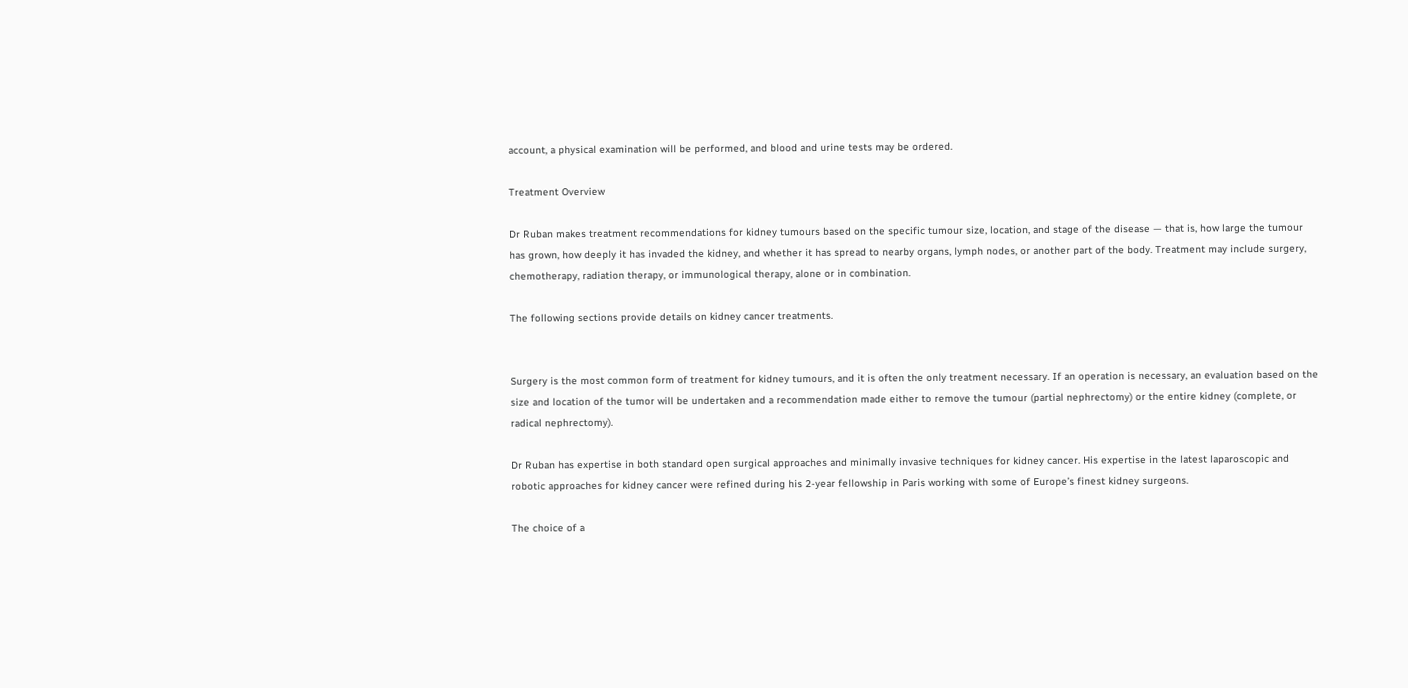account, a physical examination will be performed, and blood and urine tests may be ordered.

Treatment Overview

Dr Ruban makes treatment recommendations for kidney tumours based on the specific tumour size, location, and stage of the disease — that is, how large the tumour has grown, how deeply it has invaded the kidney, and whether it has spread to nearby organs, lymph nodes, or another part of the body. Treatment may include surgery, chemotherapy, radiation therapy, or immunological therapy, alone or in combination.

The following sections provide details on kidney cancer treatments.


Surgery is the most common form of treatment for kidney tumours, and it is often the only treatment necessary. If an operation is necessary, an evaluation based on the size and location of the tumor will be undertaken and a recommendation made either to remove the tumour (partial nephrectomy) or the entire kidney (complete, or radical nephrectomy).

Dr Ruban has expertise in both standard open surgical approaches and minimally invasive techniques for kidney cancer. His expertise in the latest laparoscopic and robotic approaches for kidney cancer were refined during his 2-year fellowship in Paris working with some of Europe’s finest kidney surgeons.

The choice of a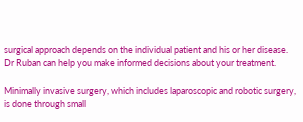surgical approach depends on the individual patient and his or her disease. Dr Ruban can help you make informed decisions about your treatment.

Minimally invasive surgery, which includes laparoscopic and robotic surgery, is done through small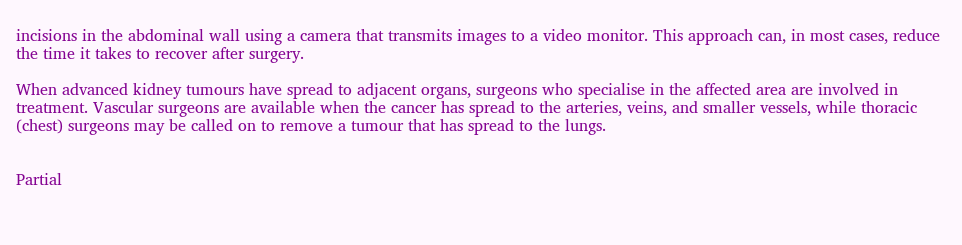incisions in the abdominal wall using a camera that transmits images to a video monitor. This approach can, in most cases, reduce the time it takes to recover after surgery.

When advanced kidney tumours have spread to adjacent organs, surgeons who specialise in the affected area are involved in treatment. Vascular surgeons are available when the cancer has spread to the arteries, veins, and smaller vessels, while thoracic (chest) surgeons may be called on to remove a tumour that has spread to the lungs.


Partial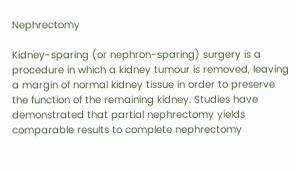Nephrectomy

Kidney-sparing (or nephron-sparing) surgery is a procedure in which a kidney tumour is removed, leaving a margin of normal kidney tissue in order to preserve the function of the remaining kidney. Studies have demonstrated that partial nephrectomy yields comparable results to complete nephrectomy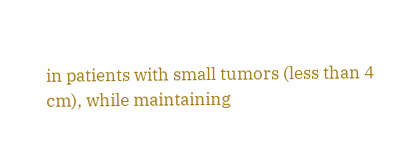in patients with small tumors (less than 4 cm), while maintaining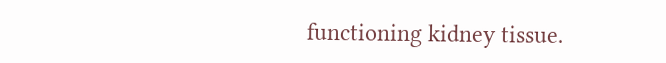functioning kidney tissue.